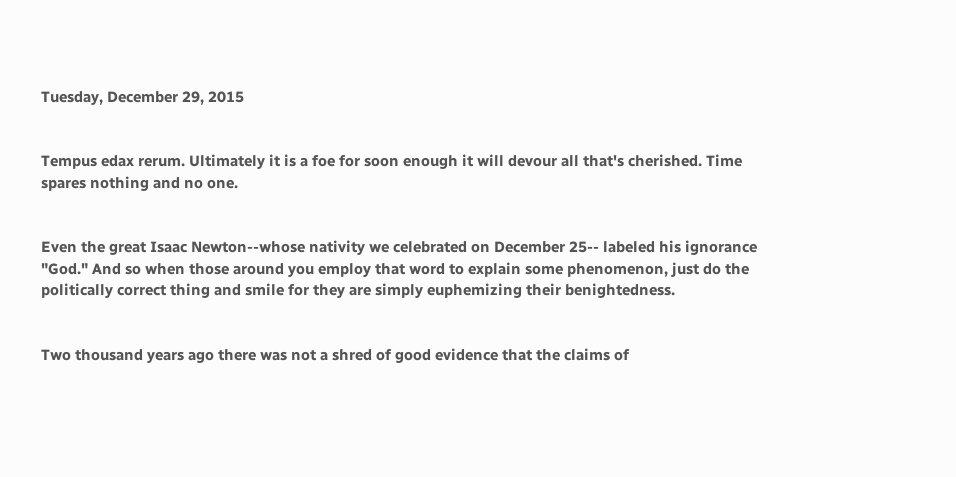Tuesday, December 29, 2015


Tempus edax rerum. Ultimately it is a foe for soon enough it will devour all that's cherished. Time spares nothing and no one.


Even the great Isaac Newton--whose nativity we celebrated on December 25-- labeled his ignorance "God." And so when those around you employ that word to explain some phenomenon, just do the politically correct thing and smile for they are simply euphemizing their benightedness.


Two thousand years ago there was not a shred of good evidence that the claims of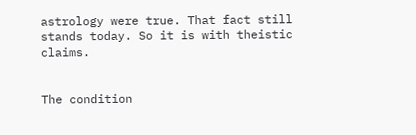astrology were true. That fact still stands today. So it is with theistic claims.


The condition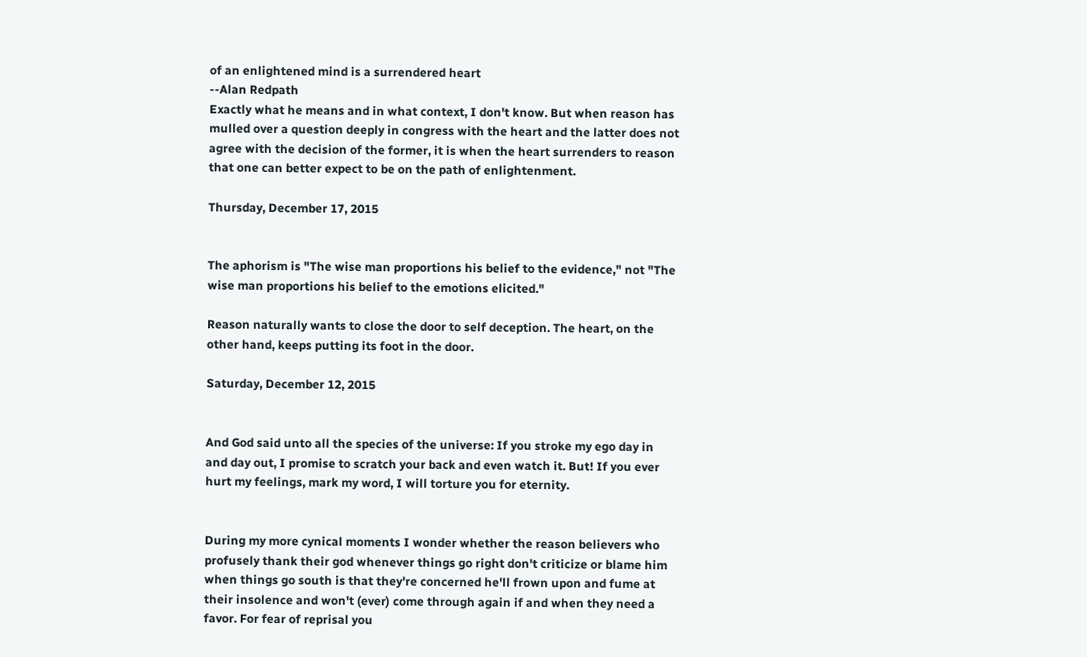of an enlightened mind is a surrendered heart
--Alan Redpath
Exactly what he means and in what context, I don't know. But when reason has mulled over a question deeply in congress with the heart and the latter does not agree with the decision of the former, it is when the heart surrenders to reason that one can better expect to be on the path of enlightenment.

Thursday, December 17, 2015


The aphorism is "The wise man proportions his belief to the evidence," not "The wise man proportions his belief to the emotions elicited."

Reason naturally wants to close the door to self deception. The heart, on the other hand, keeps putting its foot in the door.

Saturday, December 12, 2015


And God said unto all the species of the universe: If you stroke my ego day in and day out, I promise to scratch your back and even watch it. But! If you ever hurt my feelings, mark my word, I will torture you for eternity.


During my more cynical moments I wonder whether the reason believers who profusely thank their god whenever things go right don't criticize or blame him when things go south is that they're concerned he'll frown upon and fume at their insolence and won't (ever) come through again if and when they need a favor. For fear of reprisal you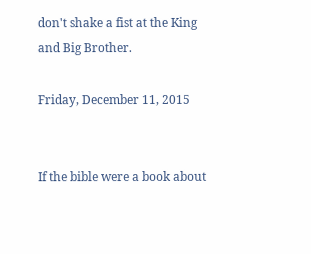don't shake a fist at the King and Big Brother.

Friday, December 11, 2015


If the bible were a book about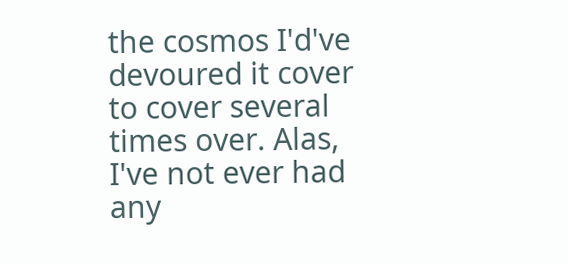the cosmos I'd've devoured it cover to cover several times over. Alas, I've not ever had any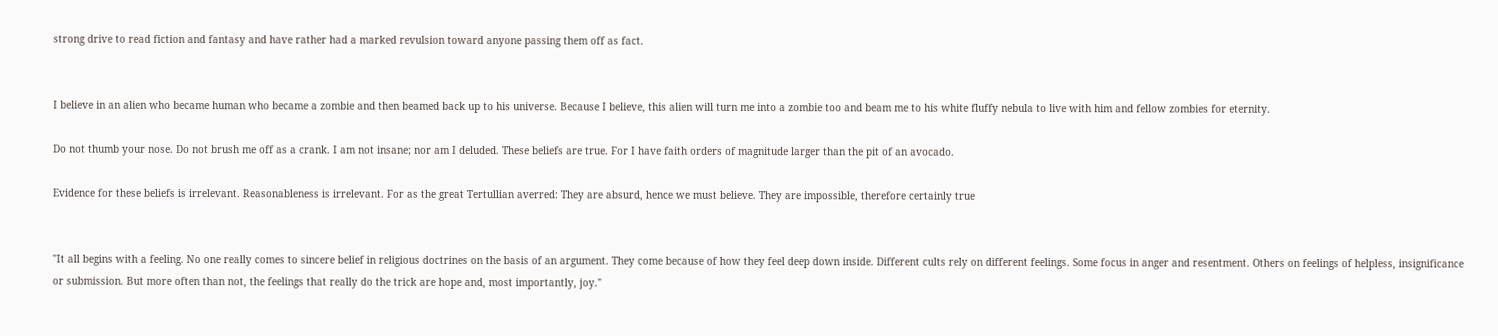strong drive to read fiction and fantasy and have rather had a marked revulsion toward anyone passing them off as fact.


I believe in an alien who became human who became a zombie and then beamed back up to his universe. Because I believe, this alien will turn me into a zombie too and beam me to his white fluffy nebula to live with him and fellow zombies for eternity.

Do not thumb your nose. Do not brush me off as a crank. I am not insane; nor am I deluded. These beliefs are true. For I have faith orders of magnitude larger than the pit of an avocado.

Evidence for these beliefs is irrelevant. Reasonableness is irrelevant. For as the great Tertullian averred: They are absurd, hence we must believe. They are impossible, therefore certainly true


"It all begins with a feeling. No one really comes to sincere belief in religious doctrines on the basis of an argument. They come because of how they feel deep down inside. Different cults rely on different feelings. Some focus in anger and resentment. Others on feelings of helpless, insignificance or submission. But more often than not, the feelings that really do the trick are hope and, most importantly, joy."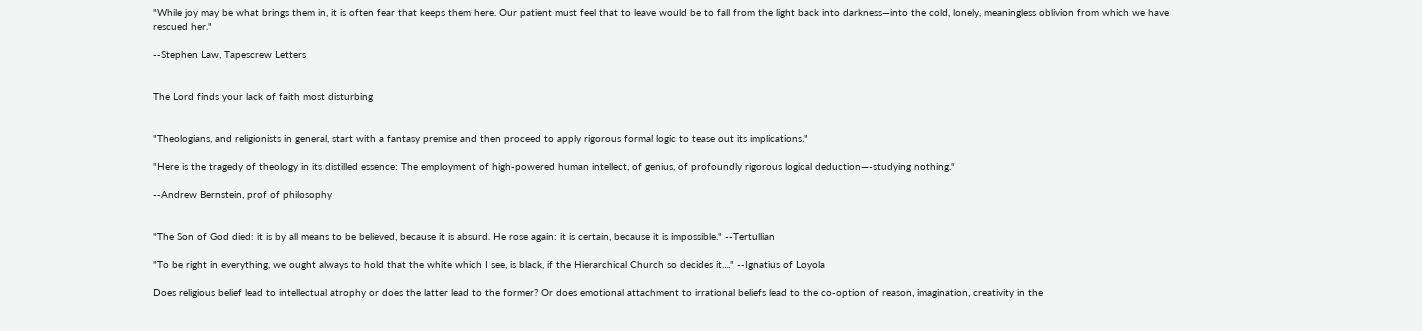"While joy may be what brings them in, it is often fear that keeps them here. Our patient must feel that to leave would be to fall from the light back into darkness—into the cold, lonely, meaningless oblivion from which we have rescued her."

--Stephen Law, Tapescrew Letters


The Lord finds your lack of faith most disturbing


"Theologians, and religionists in general, start with a fantasy premise and then proceed to apply rigorous formal logic to tease out its implications."

"Here is the tragedy of theology in its distilled essence: The employment of high-powered human intellect, of genius, of profoundly rigorous logical deduction—-studying nothing."

--Andrew Bernstein, prof of philosophy


"The Son of God died: it is by all means to be believed, because it is absurd. He rose again: it is certain, because it is impossible." --Tertullian

"To be right in everything, we ought always to hold that the white which I see, is black, if the Hierarchical Church so decides it...." --Ignatius of Loyola

Does religious belief lead to intellectual atrophy or does the latter lead to the former? Or does emotional attachment to irrational beliefs lead to the co-option of reason, imagination, creativity in the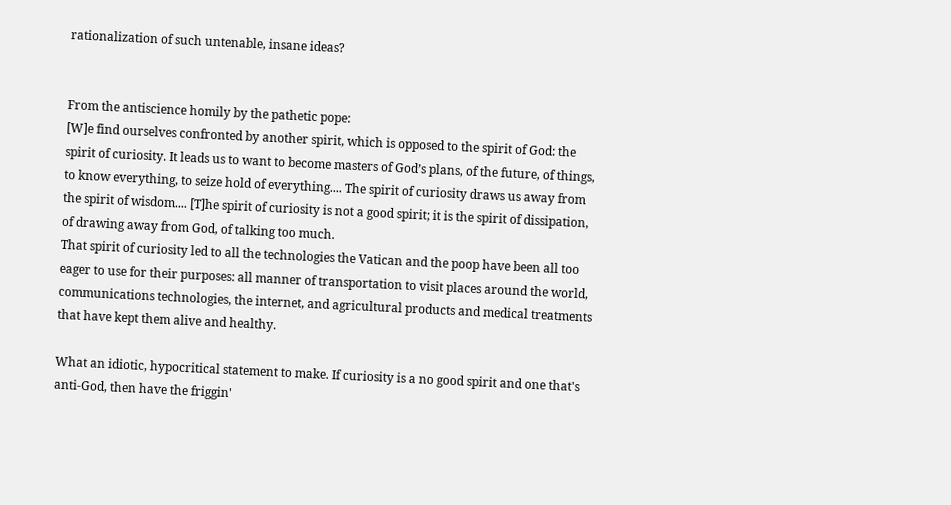rationalization of such untenable, insane ideas?


From the antiscience homily by the pathetic pope:
[W]e find ourselves confronted by another spirit, which is opposed to the spirit of God: the spirit of curiosity. It leads us to want to become masters of God’s plans, of the future, of things, to know everything, to seize hold of everything.... The spirit of curiosity draws us away from the spirit of wisdom.... [T]he spirit of curiosity is not a good spirit; it is the spirit of dissipation, of drawing away from God, of talking too much.
That spirit of curiosity led to all the technologies the Vatican and the poop have been all too eager to use for their purposes: all manner of transportation to visit places around the world, communications technologies, the internet, and agricultural products and medical treatments that have kept them alive and healthy.

What an idiotic, hypocritical statement to make. If curiosity is a no good spirit and one that's anti-God, then have the friggin'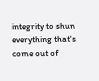integrity to shun everything that's come out of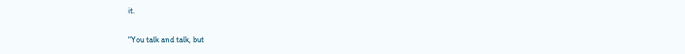it.

"You talk and talk, but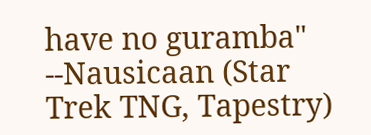have no guramba" --Nausicaan (Star Trek TNG, Tapestry)